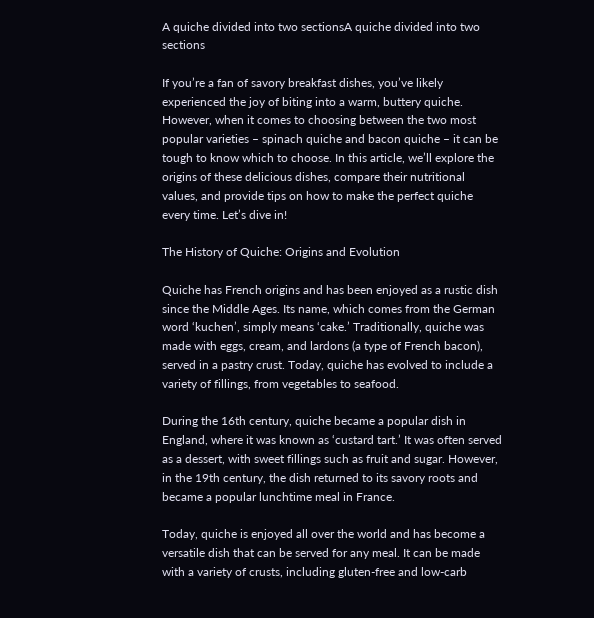A quiche divided into two sectionsA quiche divided into two sections

If you’re a fan of savory breakfast dishes, you’ve likely experienced the joy of biting into a warm, buttery quiche. However, when it comes to choosing between the two most popular varieties – spinach quiche and bacon quiche – it can be tough to know which to choose. In this article, we’ll explore the origins of these delicious dishes, compare their nutritional values, and provide tips on how to make the perfect quiche every time. Let’s dive in!

The History of Quiche: Origins and Evolution

Quiche has French origins and has been enjoyed as a rustic dish since the Middle Ages. Its name, which comes from the German word ‘kuchen’, simply means ‘cake.’ Traditionally, quiche was made with eggs, cream, and lardons (a type of French bacon), served in a pastry crust. Today, quiche has evolved to include a variety of fillings, from vegetables to seafood.

During the 16th century, quiche became a popular dish in England, where it was known as ‘custard tart.’ It was often served as a dessert, with sweet fillings such as fruit and sugar. However, in the 19th century, the dish returned to its savory roots and became a popular lunchtime meal in France.

Today, quiche is enjoyed all over the world and has become a versatile dish that can be served for any meal. It can be made with a variety of crusts, including gluten-free and low-carb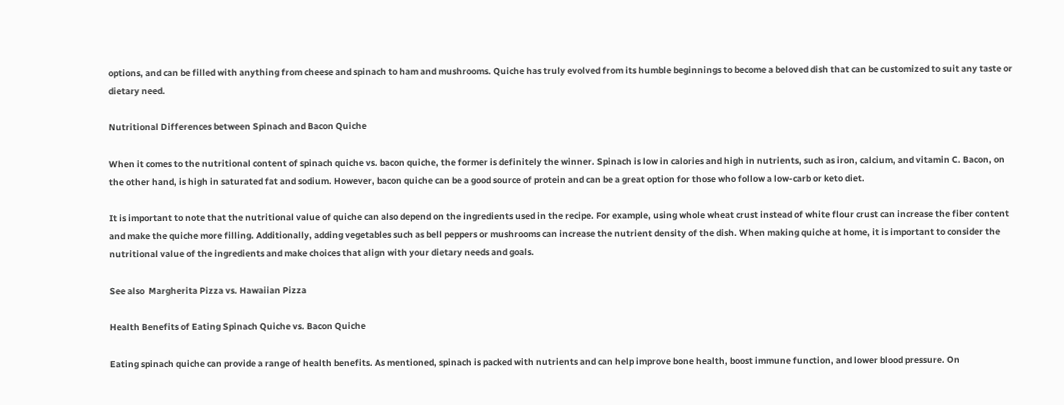options, and can be filled with anything from cheese and spinach to ham and mushrooms. Quiche has truly evolved from its humble beginnings to become a beloved dish that can be customized to suit any taste or dietary need.

Nutritional Differences between Spinach and Bacon Quiche

When it comes to the nutritional content of spinach quiche vs. bacon quiche, the former is definitely the winner. Spinach is low in calories and high in nutrients, such as iron, calcium, and vitamin C. Bacon, on the other hand, is high in saturated fat and sodium. However, bacon quiche can be a good source of protein and can be a great option for those who follow a low-carb or keto diet.

It is important to note that the nutritional value of quiche can also depend on the ingredients used in the recipe. For example, using whole wheat crust instead of white flour crust can increase the fiber content and make the quiche more filling. Additionally, adding vegetables such as bell peppers or mushrooms can increase the nutrient density of the dish. When making quiche at home, it is important to consider the nutritional value of the ingredients and make choices that align with your dietary needs and goals.

See also  Margherita Pizza vs. Hawaiian Pizza

Health Benefits of Eating Spinach Quiche vs. Bacon Quiche

Eating spinach quiche can provide a range of health benefits. As mentioned, spinach is packed with nutrients and can help improve bone health, boost immune function, and lower blood pressure. On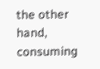the other hand, consuming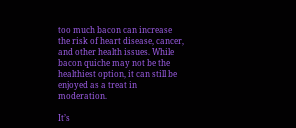too much bacon can increase the risk of heart disease, cancer, and other health issues. While bacon quiche may not be the healthiest option, it can still be enjoyed as a treat in moderation.

It’s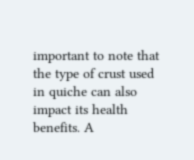important to note that the type of crust used in quiche can also impact its health benefits. A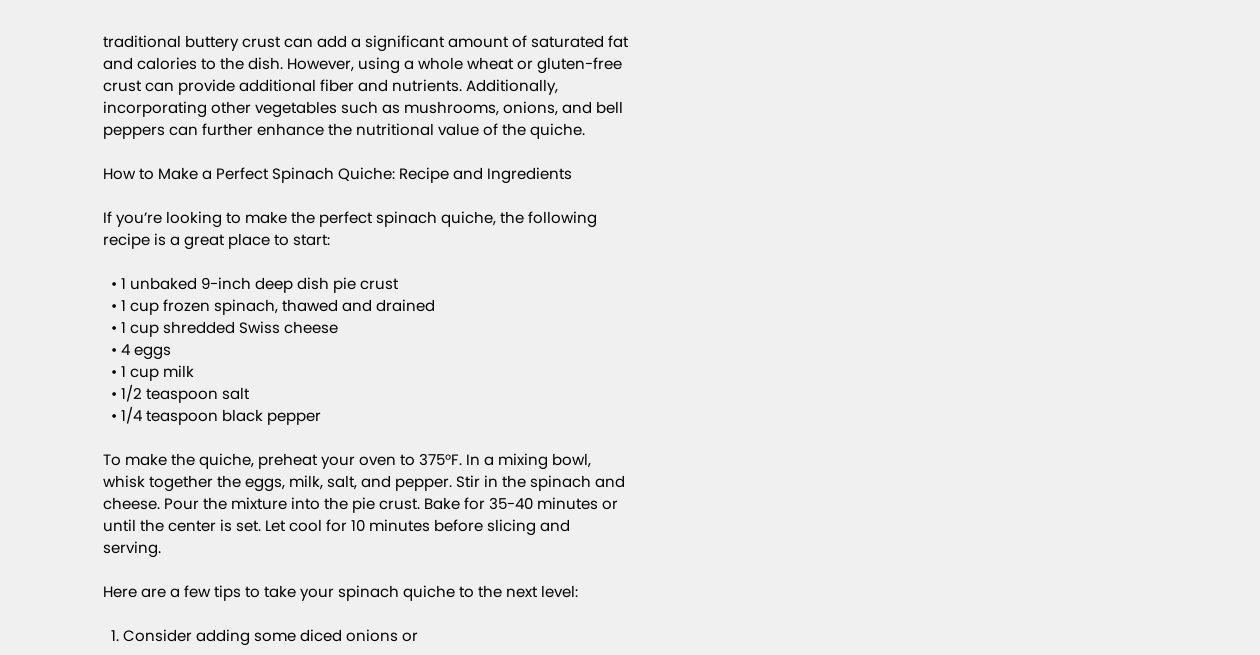traditional buttery crust can add a significant amount of saturated fat and calories to the dish. However, using a whole wheat or gluten-free crust can provide additional fiber and nutrients. Additionally, incorporating other vegetables such as mushrooms, onions, and bell peppers can further enhance the nutritional value of the quiche.

How to Make a Perfect Spinach Quiche: Recipe and Ingredients

If you’re looking to make the perfect spinach quiche, the following recipe is a great place to start:

  • 1 unbaked 9-inch deep dish pie crust
  • 1 cup frozen spinach, thawed and drained
  • 1 cup shredded Swiss cheese
  • 4 eggs
  • 1 cup milk
  • 1/2 teaspoon salt
  • 1/4 teaspoon black pepper

To make the quiche, preheat your oven to 375°F. In a mixing bowl, whisk together the eggs, milk, salt, and pepper. Stir in the spinach and cheese. Pour the mixture into the pie crust. Bake for 35-40 minutes or until the center is set. Let cool for 10 minutes before slicing and serving.

Here are a few tips to take your spinach quiche to the next level:

  1. Consider adding some diced onions or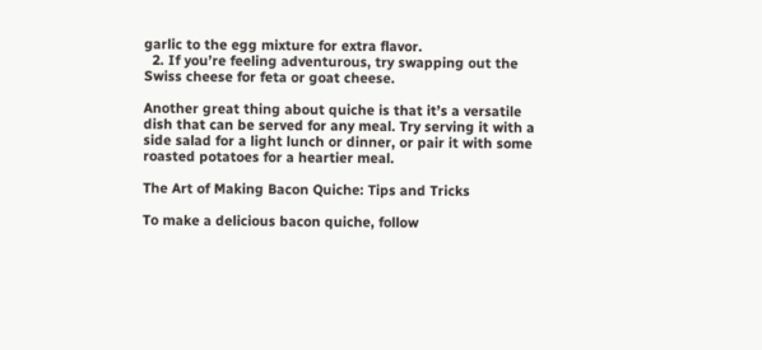garlic to the egg mixture for extra flavor.
  2. If you’re feeling adventurous, try swapping out the Swiss cheese for feta or goat cheese.

Another great thing about quiche is that it’s a versatile dish that can be served for any meal. Try serving it with a side salad for a light lunch or dinner, or pair it with some roasted potatoes for a heartier meal.

The Art of Making Bacon Quiche: Tips and Tricks

To make a delicious bacon quiche, follow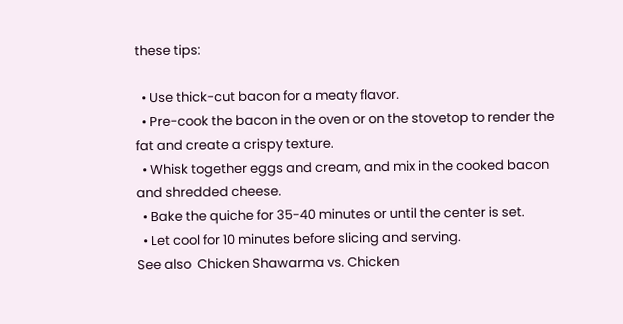these tips:

  • Use thick-cut bacon for a meaty flavor.
  • Pre-cook the bacon in the oven or on the stovetop to render the fat and create a crispy texture.
  • Whisk together eggs and cream, and mix in the cooked bacon and shredded cheese.
  • Bake the quiche for 35-40 minutes or until the center is set.
  • Let cool for 10 minutes before slicing and serving.
See also  Chicken Shawarma vs. Chicken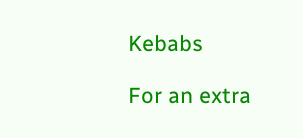Kebabs

For an extra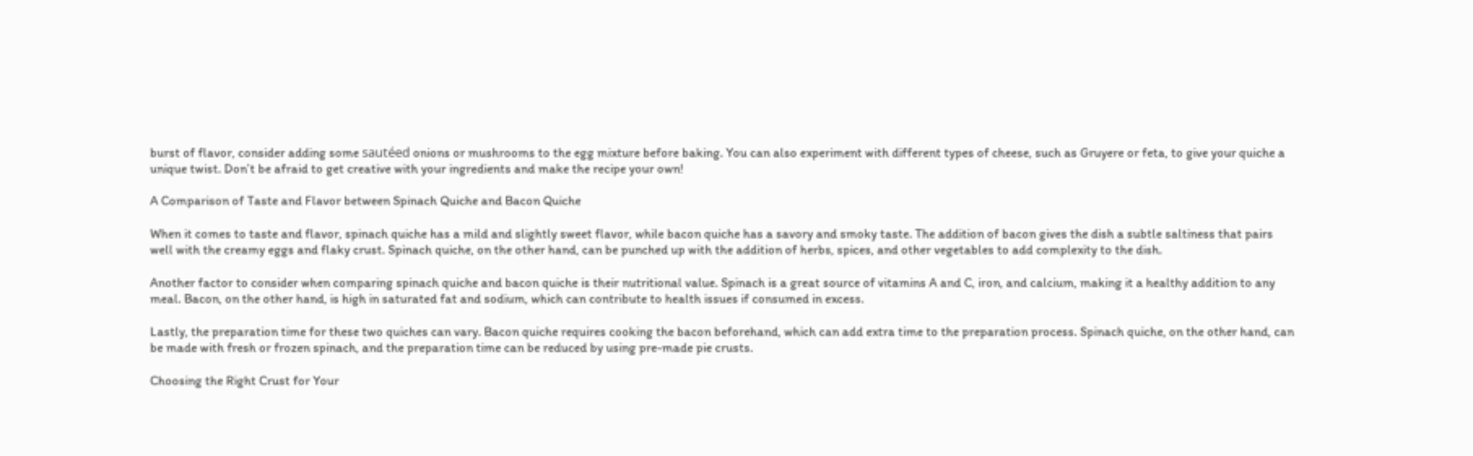burst of flavor, consider adding some sautéed onions or mushrooms to the egg mixture before baking. You can also experiment with different types of cheese, such as Gruyere or feta, to give your quiche a unique twist. Don’t be afraid to get creative with your ingredients and make the recipe your own!

A Comparison of Taste and Flavor between Spinach Quiche and Bacon Quiche

When it comes to taste and flavor, spinach quiche has a mild and slightly sweet flavor, while bacon quiche has a savory and smoky taste. The addition of bacon gives the dish a subtle saltiness that pairs well with the creamy eggs and flaky crust. Spinach quiche, on the other hand, can be punched up with the addition of herbs, spices, and other vegetables to add complexity to the dish.

Another factor to consider when comparing spinach quiche and bacon quiche is their nutritional value. Spinach is a great source of vitamins A and C, iron, and calcium, making it a healthy addition to any meal. Bacon, on the other hand, is high in saturated fat and sodium, which can contribute to health issues if consumed in excess.

Lastly, the preparation time for these two quiches can vary. Bacon quiche requires cooking the bacon beforehand, which can add extra time to the preparation process. Spinach quiche, on the other hand, can be made with fresh or frozen spinach, and the preparation time can be reduced by using pre-made pie crusts.

Choosing the Right Crust for Your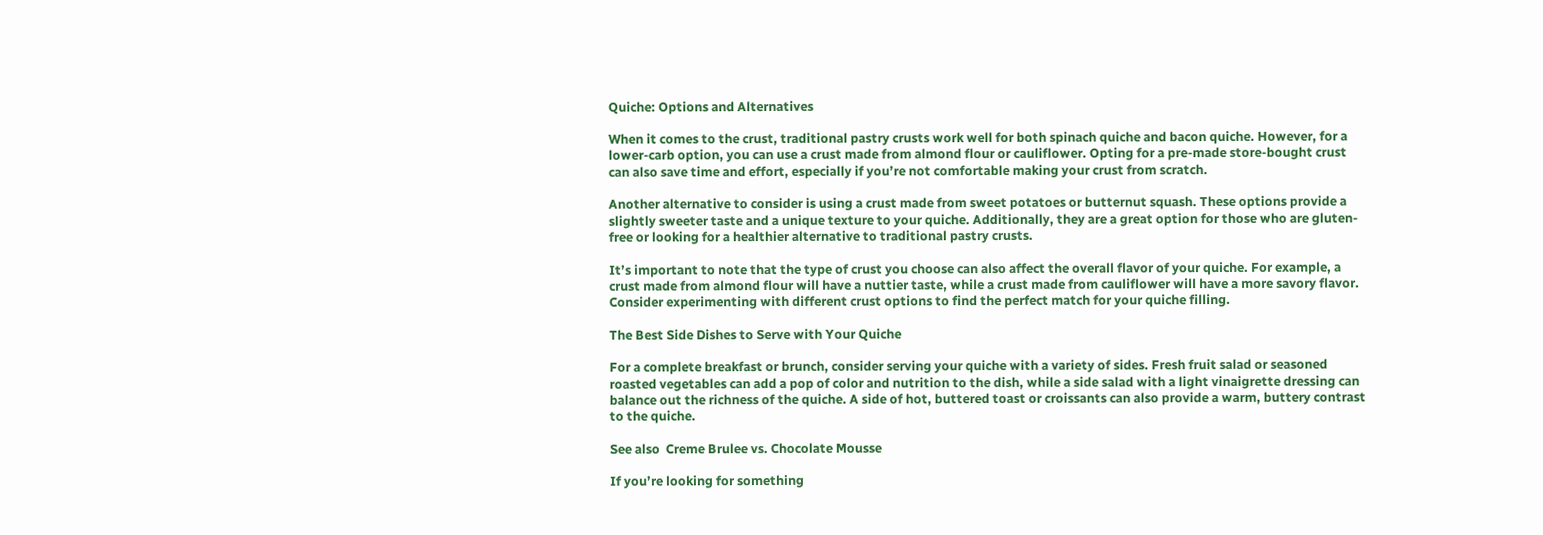Quiche: Options and Alternatives

When it comes to the crust, traditional pastry crusts work well for both spinach quiche and bacon quiche. However, for a lower-carb option, you can use a crust made from almond flour or cauliflower. Opting for a pre-made store-bought crust can also save time and effort, especially if you’re not comfortable making your crust from scratch.

Another alternative to consider is using a crust made from sweet potatoes or butternut squash. These options provide a slightly sweeter taste and a unique texture to your quiche. Additionally, they are a great option for those who are gluten-free or looking for a healthier alternative to traditional pastry crusts.

It’s important to note that the type of crust you choose can also affect the overall flavor of your quiche. For example, a crust made from almond flour will have a nuttier taste, while a crust made from cauliflower will have a more savory flavor. Consider experimenting with different crust options to find the perfect match for your quiche filling.

The Best Side Dishes to Serve with Your Quiche

For a complete breakfast or brunch, consider serving your quiche with a variety of sides. Fresh fruit salad or seasoned roasted vegetables can add a pop of color and nutrition to the dish, while a side salad with a light vinaigrette dressing can balance out the richness of the quiche. A side of hot, buttered toast or croissants can also provide a warm, buttery contrast to the quiche.

See also  Creme Brulee vs. Chocolate Mousse

If you’re looking for something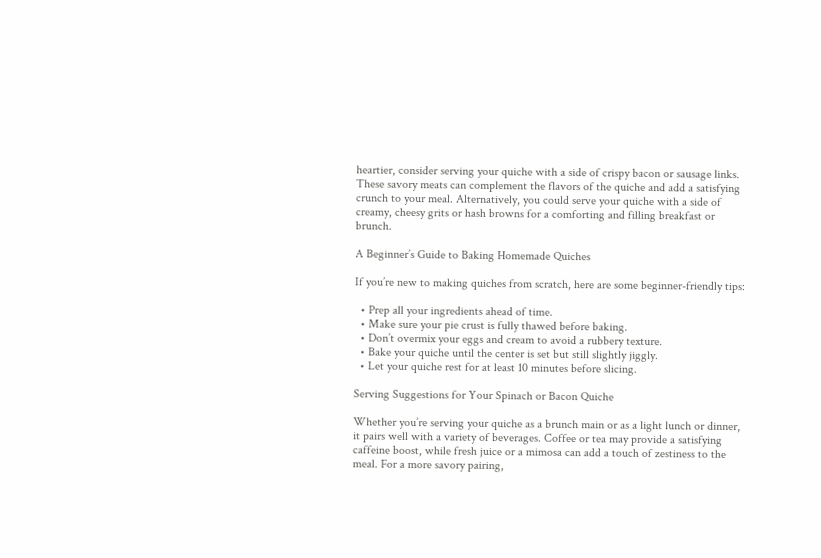heartier, consider serving your quiche with a side of crispy bacon or sausage links. These savory meats can complement the flavors of the quiche and add a satisfying crunch to your meal. Alternatively, you could serve your quiche with a side of creamy, cheesy grits or hash browns for a comforting and filling breakfast or brunch.

A Beginner’s Guide to Baking Homemade Quiches

If you’re new to making quiches from scratch, here are some beginner-friendly tips:

  • Prep all your ingredients ahead of time.
  • Make sure your pie crust is fully thawed before baking.
  • Don’t overmix your eggs and cream to avoid a rubbery texture.
  • Bake your quiche until the center is set but still slightly jiggly.
  • Let your quiche rest for at least 10 minutes before slicing.

Serving Suggestions for Your Spinach or Bacon Quiche

Whether you’re serving your quiche as a brunch main or as a light lunch or dinner, it pairs well with a variety of beverages. Coffee or tea may provide a satisfying caffeine boost, while fresh juice or a mimosa can add a touch of zestiness to the meal. For a more savory pairing,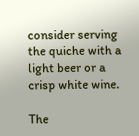consider serving the quiche with a light beer or a crisp white wine.

The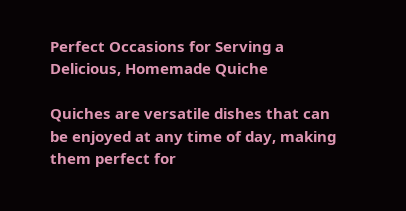Perfect Occasions for Serving a Delicious, Homemade Quiche

Quiches are versatile dishes that can be enjoyed at any time of day, making them perfect for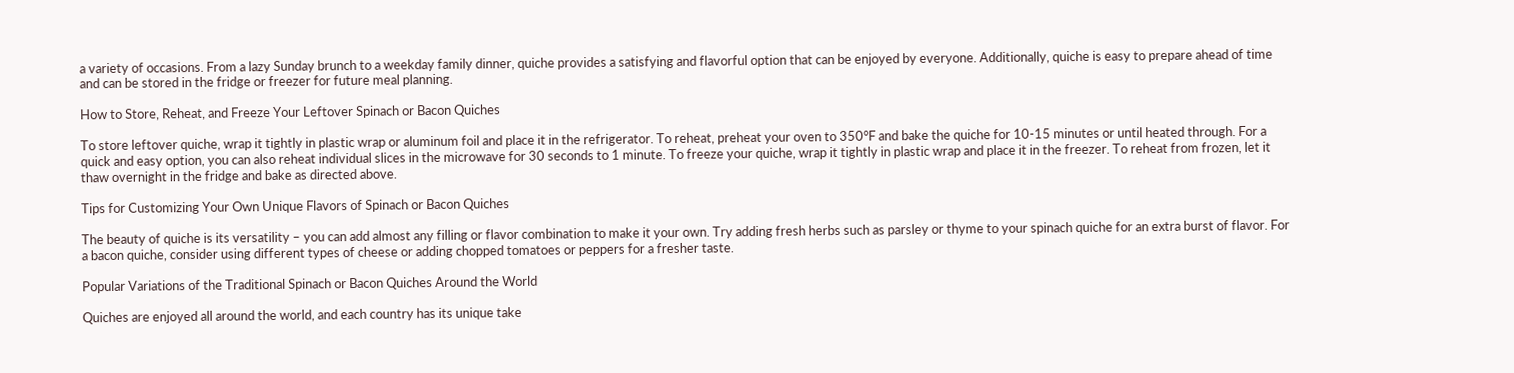a variety of occasions. From a lazy Sunday brunch to a weekday family dinner, quiche provides a satisfying and flavorful option that can be enjoyed by everyone. Additionally, quiche is easy to prepare ahead of time and can be stored in the fridge or freezer for future meal planning.

How to Store, Reheat, and Freeze Your Leftover Spinach or Bacon Quiches

To store leftover quiche, wrap it tightly in plastic wrap or aluminum foil and place it in the refrigerator. To reheat, preheat your oven to 350°F and bake the quiche for 10-15 minutes or until heated through. For a quick and easy option, you can also reheat individual slices in the microwave for 30 seconds to 1 minute. To freeze your quiche, wrap it tightly in plastic wrap and place it in the freezer. To reheat from frozen, let it thaw overnight in the fridge and bake as directed above.

Tips for Customizing Your Own Unique Flavors of Spinach or Bacon Quiches

The beauty of quiche is its versatility – you can add almost any filling or flavor combination to make it your own. Try adding fresh herbs such as parsley or thyme to your spinach quiche for an extra burst of flavor. For a bacon quiche, consider using different types of cheese or adding chopped tomatoes or peppers for a fresher taste.

Popular Variations of the Traditional Spinach or Bacon Quiches Around the World

Quiches are enjoyed all around the world, and each country has its unique take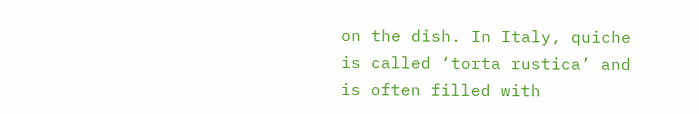on the dish. In Italy, quiche is called ‘torta rustica’ and is often filled with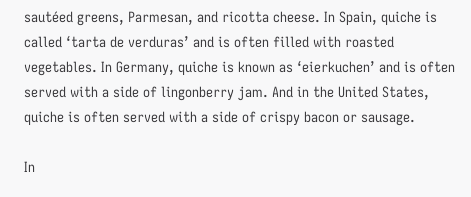sautéed greens, Parmesan, and ricotta cheese. In Spain, quiche is called ‘tarta de verduras’ and is often filled with roasted vegetables. In Germany, quiche is known as ‘eierkuchen’ and is often served with a side of lingonberry jam. And in the United States, quiche is often served with a side of crispy bacon or sausage.

In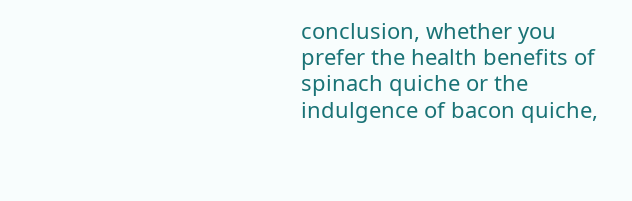conclusion, whether you prefer the health benefits of spinach quiche or the indulgence of bacon quiche,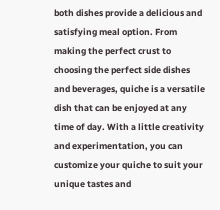both dishes provide a delicious and satisfying meal option. From making the perfect crust to choosing the perfect side dishes and beverages, quiche is a versatile dish that can be enjoyed at any time of day. With a little creativity and experimentation, you can customize your quiche to suit your unique tastes and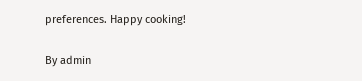preferences. Happy cooking!

By admin